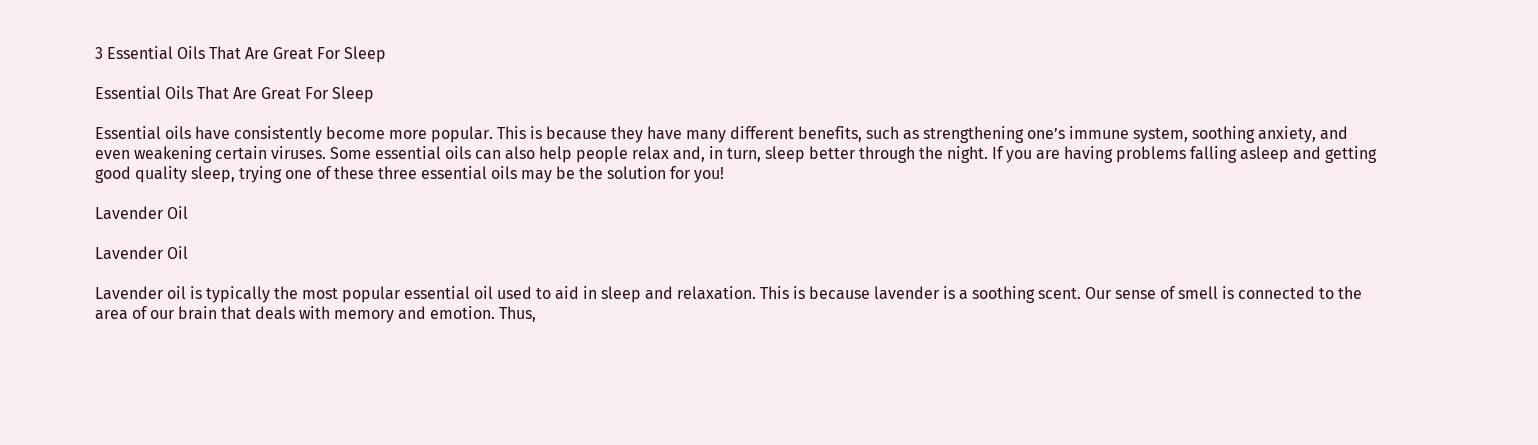3 Essential Oils That Are Great For Sleep

Essential Oils That Are Great For Sleep

Essential oils have consistently become more popular. This is because they have many different benefits, such as strengthening one’s immune system, soothing anxiety, and even weakening certain viruses. Some essential oils can also help people relax and, in turn, sleep better through the night. If you are having problems falling asleep and getting good quality sleep, trying one of these three essential oils may be the solution for you!

Lavender Oil

Lavender Oil

Lavender oil is typically the most popular essential oil used to aid in sleep and relaxation. This is because lavender is a soothing scent. Our sense of smell is connected to the area of our brain that deals with memory and emotion. Thus,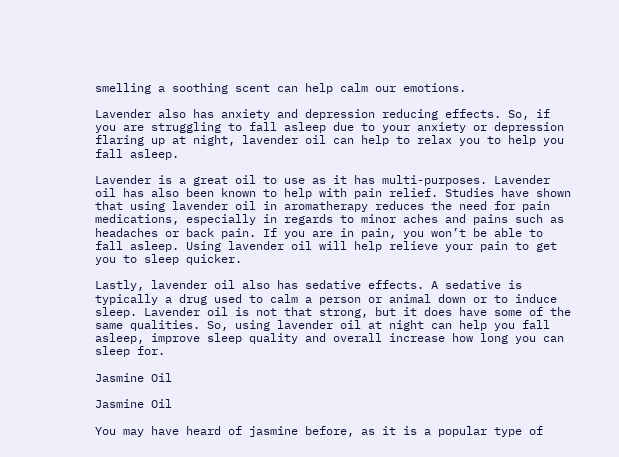smelling a soothing scent can help calm our emotions.

Lavender also has anxiety and depression reducing effects. So, if you are struggling to fall asleep due to your anxiety or depression flaring up at night, lavender oil can help to relax you to help you fall asleep.

Lavender is a great oil to use as it has multi-purposes. Lavender oil has also been known to help with pain relief. Studies have shown that using lavender oil in aromatherapy reduces the need for pain medications, especially in regards to minor aches and pains such as headaches or back pain. If you are in pain, you won’t be able to fall asleep. Using lavender oil will help relieve your pain to get you to sleep quicker.

Lastly, lavender oil also has sedative effects. A sedative is typically a drug used to calm a person or animal down or to induce sleep. Lavender oil is not that strong, but it does have some of the same qualities. So, using lavender oil at night can help you fall asleep, improve sleep quality and overall increase how long you can sleep for.

Jasmine Oil

Jasmine Oil

You may have heard of jasmine before, as it is a popular type of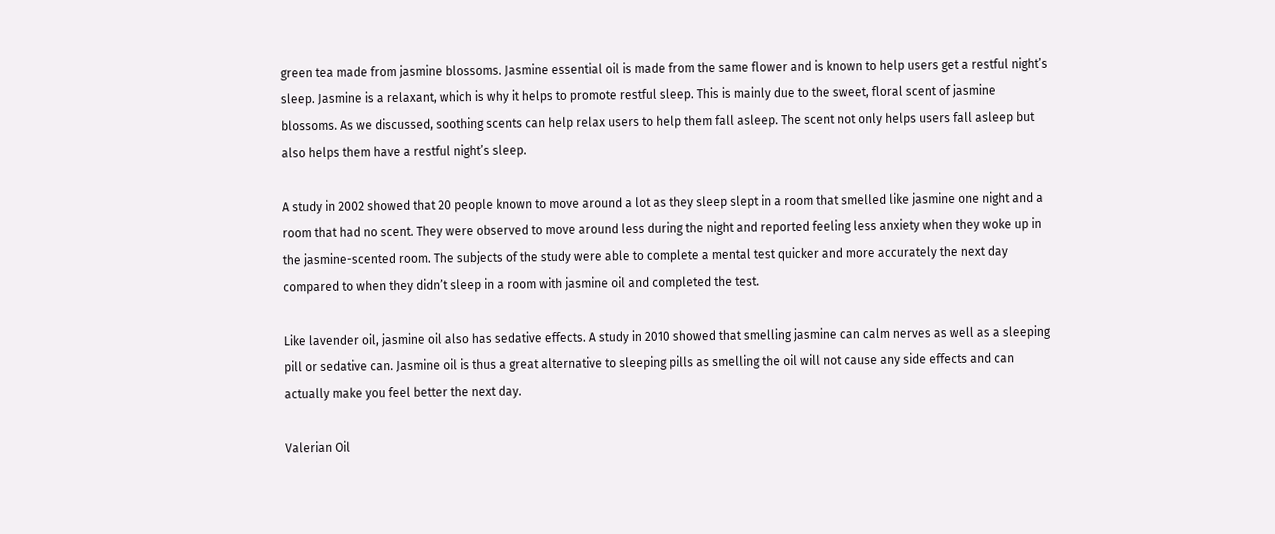green tea made from jasmine blossoms. Jasmine essential oil is made from the same flower and is known to help users get a restful night’s sleep. Jasmine is a relaxant, which is why it helps to promote restful sleep. This is mainly due to the sweet, floral scent of jasmine blossoms. As we discussed, soothing scents can help relax users to help them fall asleep. The scent not only helps users fall asleep but also helps them have a restful night’s sleep.

A study in 2002 showed that 20 people known to move around a lot as they sleep slept in a room that smelled like jasmine one night and a room that had no scent. They were observed to move around less during the night and reported feeling less anxiety when they woke up in the jasmine-scented room. The subjects of the study were able to complete a mental test quicker and more accurately the next day compared to when they didn’t sleep in a room with jasmine oil and completed the test.

Like lavender oil, jasmine oil also has sedative effects. A study in 2010 showed that smelling jasmine can calm nerves as well as a sleeping pill or sedative can. Jasmine oil is thus a great alternative to sleeping pills as smelling the oil will not cause any side effects and can actually make you feel better the next day.

Valerian Oil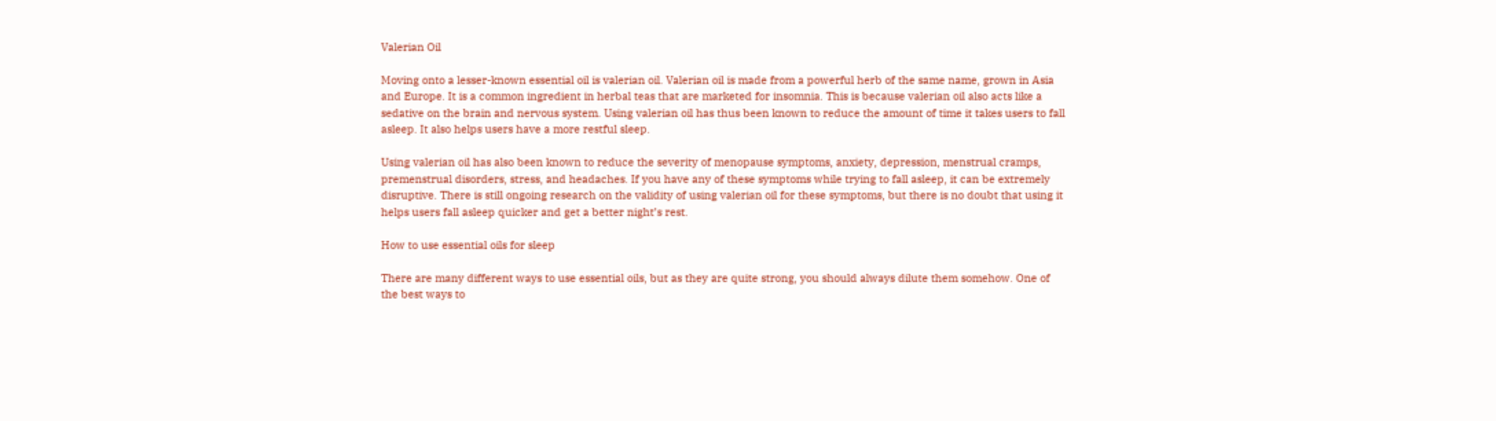Valerian Oil

Moving onto a lesser-known essential oil is valerian oil. Valerian oil is made from a powerful herb of the same name, grown in Asia and Europe. It is a common ingredient in herbal teas that are marketed for insomnia. This is because valerian oil also acts like a sedative on the brain and nervous system. Using valerian oil has thus been known to reduce the amount of time it takes users to fall asleep. It also helps users have a more restful sleep.

Using valerian oil has also been known to reduce the severity of menopause symptoms, anxiety, depression, menstrual cramps, premenstrual disorders, stress, and headaches. If you have any of these symptoms while trying to fall asleep, it can be extremely disruptive. There is still ongoing research on the validity of using valerian oil for these symptoms, but there is no doubt that using it helps users fall asleep quicker and get a better night’s rest.

How to use essential oils for sleep

There are many different ways to use essential oils, but as they are quite strong, you should always dilute them somehow. One of the best ways to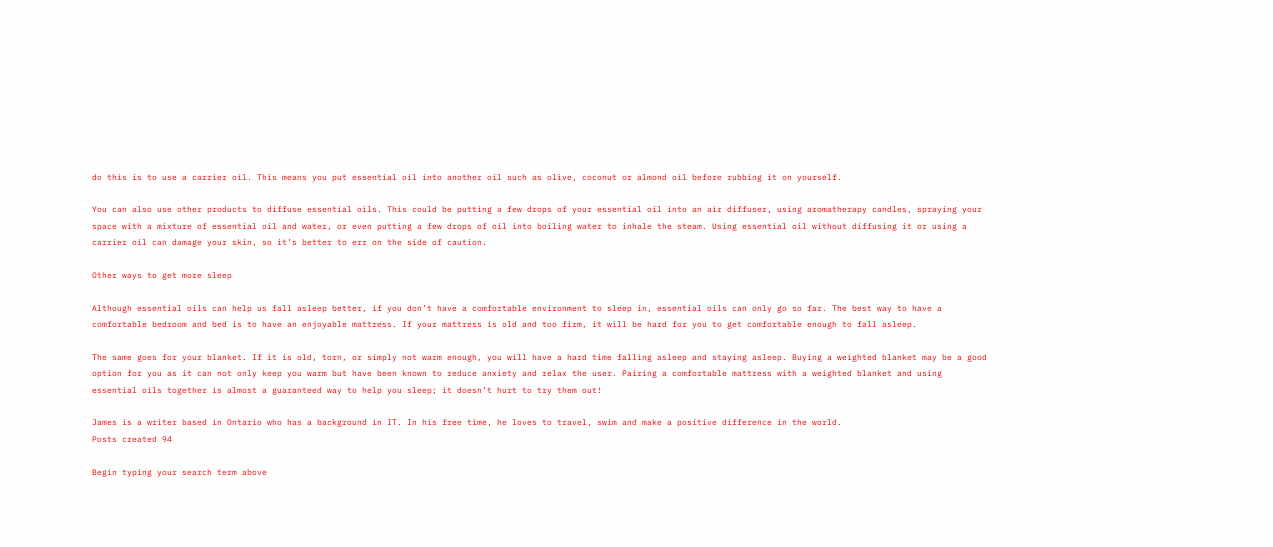do this is to use a carrier oil. This means you put essential oil into another oil such as olive, coconut or almond oil before rubbing it on yourself.

You can also use other products to diffuse essential oils. This could be putting a few drops of your essential oil into an air diffuser, using aromatherapy candles, spraying your space with a mixture of essential oil and water, or even putting a few drops of oil into boiling water to inhale the steam. Using essential oil without diffusing it or using a carrier oil can damage your skin, so it’s better to err on the side of caution.

Other ways to get more sleep

Although essential oils can help us fall asleep better, if you don’t have a comfortable environment to sleep in, essential oils can only go so far. The best way to have a comfortable bedroom and bed is to have an enjoyable mattress. If your mattress is old and too firm, it will be hard for you to get comfortable enough to fall asleep.

The same goes for your blanket. If it is old, torn, or simply not warm enough, you will have a hard time falling asleep and staying asleep. Buying a weighted blanket may be a good option for you as it can not only keep you warm but have been known to reduce anxiety and relax the user. Pairing a comfortable mattress with a weighted blanket and using essential oils together is almost a guaranteed way to help you sleep; it doesn’t hurt to try them out!

James is a writer based in Ontario who has a background in IT. In his free time, he loves to travel, swim and make a positive difference in the world.
Posts created 94

Begin typing your search term above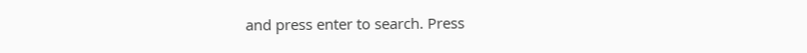and press enter to search. Press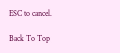ESC to cancel.

Back To Top